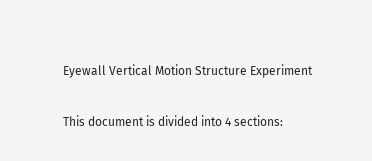Eyewall Vertical Motion Structure Experiment

This document is divided into 4 sections: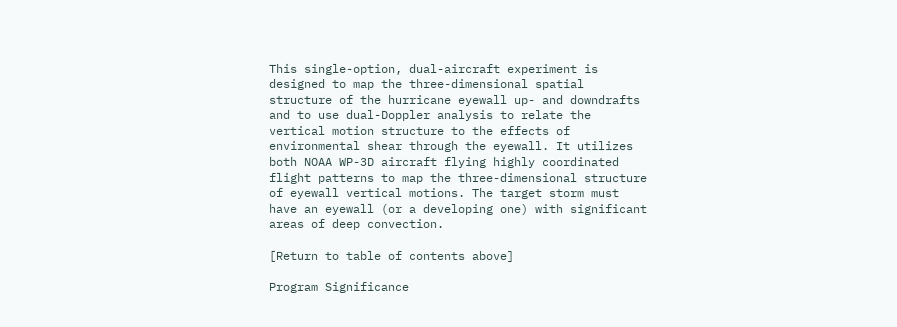This single-option, dual-aircraft experiment is designed to map the three-dimensional spatial structure of the hurricane eyewall up- and downdrafts and to use dual-Doppler analysis to relate the vertical motion structure to the effects of environmental shear through the eyewall. It utilizes both NOAA WP-3D aircraft flying highly coordinated flight patterns to map the three-dimensional structure of eyewall vertical motions. The target storm must have an eyewall (or a developing one) with significant areas of deep convection.

[Return to table of contents above]

Program Significance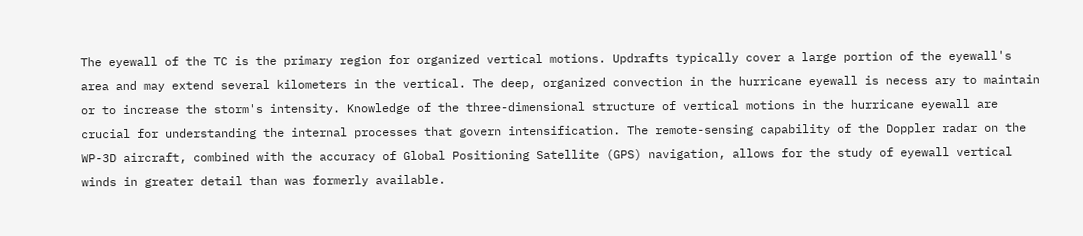The eyewall of the TC is the primary region for organized vertical motions. Updrafts typically cover a large portion of the eyewall's area and may extend several kilometers in the vertical. The deep, organized convection in the hurricane eyewall is necess ary to maintain or to increase the storm's intensity. Knowledge of the three-dimensional structure of vertical motions in the hurricane eyewall are crucial for understanding the internal processes that govern intensification. The remote-sensing capability of the Doppler radar on the WP-3D aircraft, combined with the accuracy of Global Positioning Satellite (GPS) navigation, allows for the study of eyewall vertical winds in greater detail than was formerly available.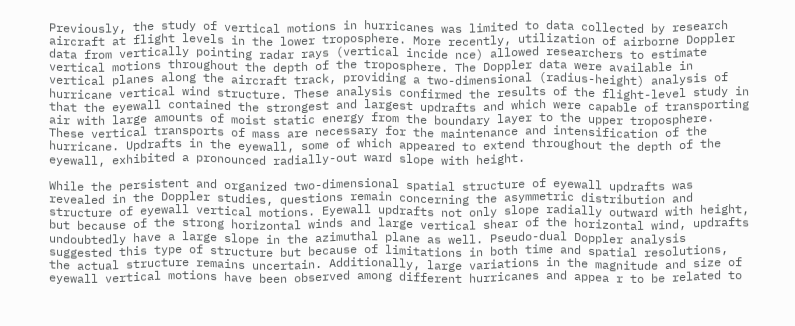Previously, the study of vertical motions in hurricanes was limited to data collected by research aircraft at flight levels in the lower troposphere. More recently, utilization of airborne Doppler data from vertically pointing radar rays (vertical incide nce) allowed researchers to estimate vertical motions throughout the depth of the troposphere. The Doppler data were available in vertical planes along the aircraft track, providing a two-dimensional (radius-height) analysis of hurricane vertical wind structure. These analysis confirmed the results of the flight-level study in that the eyewall contained the strongest and largest updrafts and which were capable of transporting air with large amounts of moist static energy from the boundary layer to the upper troposphere. These vertical transports of mass are necessary for the maintenance and intensification of the hurricane. Updrafts in the eyewall, some of which appeared to extend throughout the depth of the eyewall, exhibited a pronounced radially-out ward slope with height.

While the persistent and organized two-dimensional spatial structure of eyewall updrafts was revealed in the Doppler studies, questions remain concerning the asymmetric distribution and structure of eyewall vertical motions. Eyewall updrafts not only slope radially outward with height, but because of the strong horizontal winds and large vertical shear of the horizontal wind, updrafts undoubtedly have a large slope in the azimuthal plane as well. Pseudo-dual Doppler analysis suggested this type of structure but because of limitations in both time and spatial resolutions, the actual structure remains uncertain. Additionally, large variations in the magnitude and size of eyewall vertical motions have been observed among different hurricanes and appea r to be related to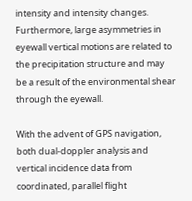intensity and intensity changes. Furthermore, large asymmetries in eyewall vertical motions are related to the precipitation structure and may be a result of the environmental shear through the eyewall.

With the advent of GPS navigation, both dual-doppler analysis and vertical incidence data from coordinated, parallel flight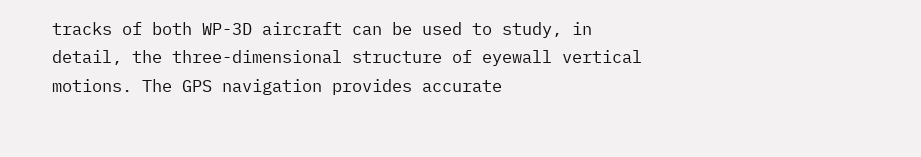tracks of both WP-3D aircraft can be used to study, in detail, the three-dimensional structure of eyewall vertical motions. The GPS navigation provides accurate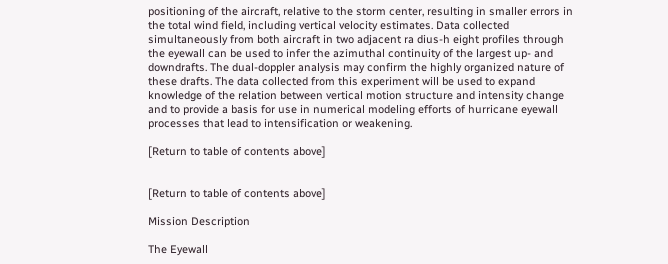positioning of the aircraft, relative to the storm center, resulting in smaller errors in the total wind field, including vertical velocity estimates. Data collected simultaneously from both aircraft in two adjacent ra dius-h eight profiles through the eyewall can be used to infer the azimuthal continuity of the largest up- and downdrafts. The dual-doppler analysis may confirm the highly organized nature of these drafts. The data collected from this experiment will be used to expand knowledge of the relation between vertical motion structure and intensity change and to provide a basis for use in numerical modeling efforts of hurricane eyewall processes that lead to intensification or weakening.

[Return to table of contents above]


[Return to table of contents above]

Mission Description

The Eyewall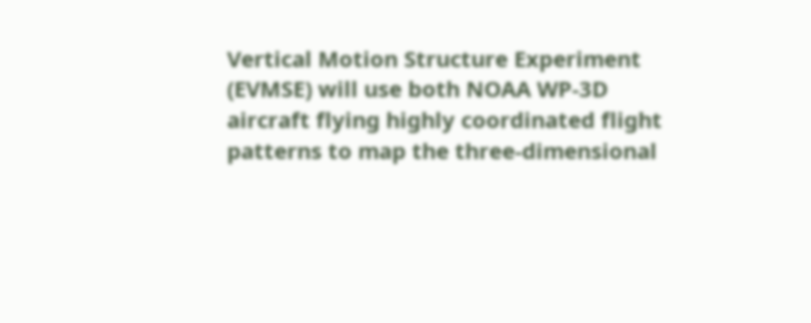Vertical Motion Structure Experiment (EVMSE) will use both NOAA WP-3D aircraft flying highly coordinated flight patterns to map the three-dimensional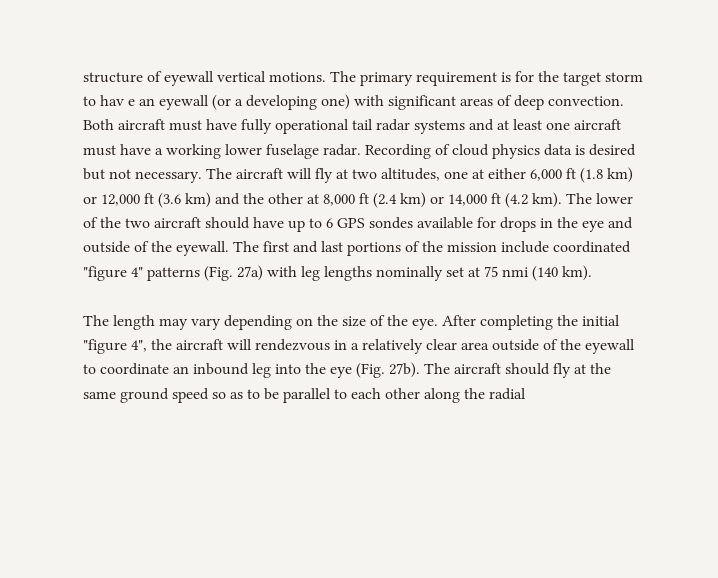structure of eyewall vertical motions. The primary requirement is for the target storm to hav e an eyewall (or a developing one) with significant areas of deep convection. Both aircraft must have fully operational tail radar systems and at least one aircraft must have a working lower fuselage radar. Recording of cloud physics data is desired but not necessary. The aircraft will fly at two altitudes, one at either 6,000 ft (1.8 km) or 12,000 ft (3.6 km) and the other at 8,000 ft (2.4 km) or 14,000 ft (4.2 km). The lower of the two aircraft should have up to 6 GPS sondes available for drops in the eye and outside of the eyewall. The first and last portions of the mission include coordinated "figure 4" patterns (Fig. 27a) with leg lengths nominally set at 75 nmi (140 km).

The length may vary depending on the size of the eye. After completing the initial "figure 4", the aircraft will rendezvous in a relatively clear area outside of the eyewall to coordinate an inbound leg into the eye (Fig. 27b). The aircraft should fly at the same ground speed so as to be parallel to each other along the radial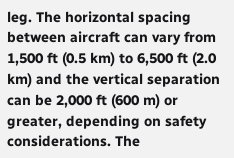leg. The horizontal spacing between aircraft can vary from 1,500 ft (0.5 km) to 6,500 ft (2.0 km) and the vertical separation can be 2,000 ft (600 m) or greater, depending on safety considerations. The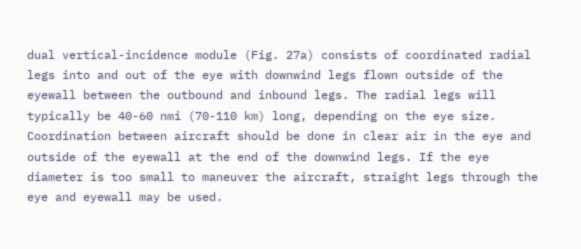dual vertical-incidence module (Fig. 27a) consists of coordinated radial legs into and out of the eye with downwind legs flown outside of the eyewall between the outbound and inbound legs. The radial legs will typically be 40-60 nmi (70-110 km) long, depending on the eye size. Coordination between aircraft should be done in clear air in the eye and outside of the eyewall at the end of the downwind legs. If the eye diameter is too small to maneuver the aircraft, straight legs through the eye and eyewall may be used.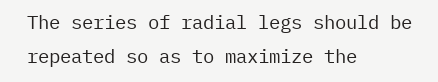The series of radial legs should be repeated so as to maximize the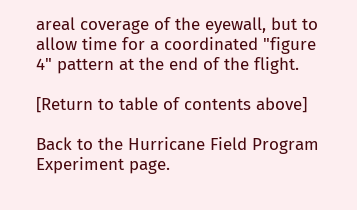areal coverage of the eyewall, but to allow time for a coordinated "figure 4" pattern at the end of the flight.

[Return to table of contents above]

Back to the Hurricane Field Program Experiment page.